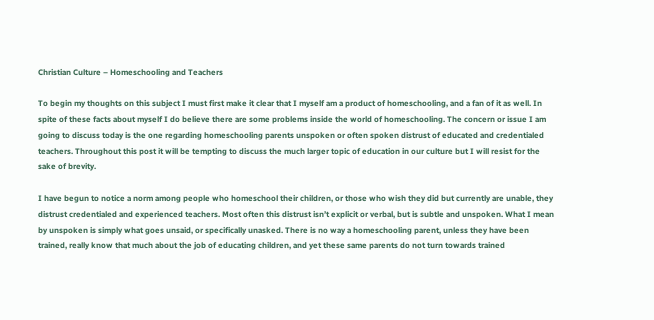Christian Culture – Homeschooling and Teachers

To begin my thoughts on this subject I must first make it clear that I myself am a product of homeschooling, and a fan of it as well. In spite of these facts about myself I do believe there are some problems inside the world of homeschooling. The concern or issue I am going to discuss today is the one regarding homeschooling parents unspoken or often spoken distrust of educated and credentialed teachers. Throughout this post it will be tempting to discuss the much larger topic of education in our culture but I will resist for the sake of brevity.

I have begun to notice a norm among people who homeschool their children, or those who wish they did but currently are unable, they distrust credentialed and experienced teachers. Most often this distrust isn’t explicit or verbal, but is subtle and unspoken. What I mean by unspoken is simply what goes unsaid, or specifically unasked. There is no way a homeschooling parent, unless they have been trained, really know that much about the job of educating children, and yet these same parents do not turn towards trained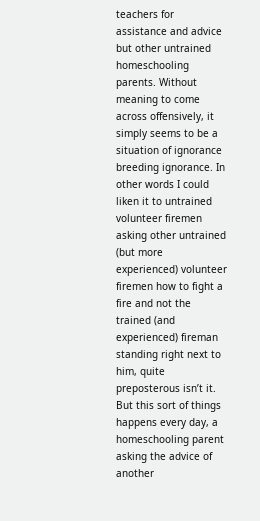teachers for assistance and advice but other untrained homeschooling parents. Without meaning to come across offensively, it simply seems to be a situation of ignorance breeding ignorance. In other words I could liken it to untrained volunteer firemen asking other untrained (but more experienced) volunteer firemen how to fight a fire and not the trained (and experienced) fireman standing right next to him, quite preposterous isn’t it. But this sort of things happens every day, a homeschooling parent asking the advice of another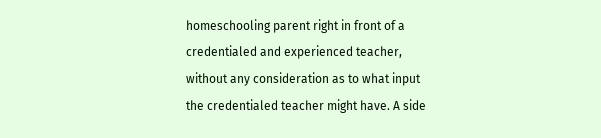homeschooling parent right in front of a credentialed and experienced teacher, without any consideration as to what input the credentialed teacher might have. A side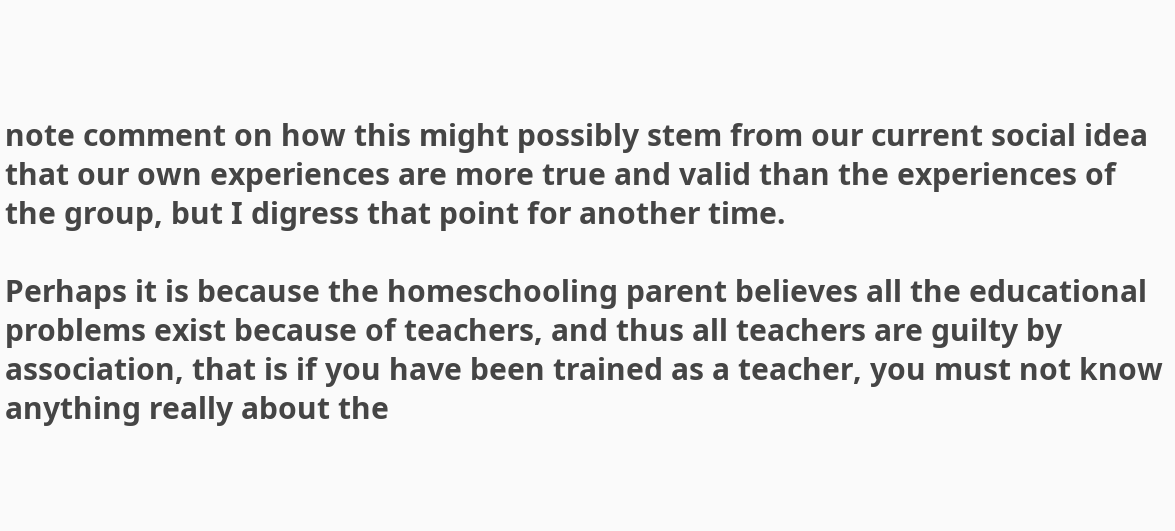note comment on how this might possibly stem from our current social idea that our own experiences are more true and valid than the experiences of the group, but I digress that point for another time.

Perhaps it is because the homeschooling parent believes all the educational problems exist because of teachers, and thus all teachers are guilty by association, that is if you have been trained as a teacher, you must not know anything really about the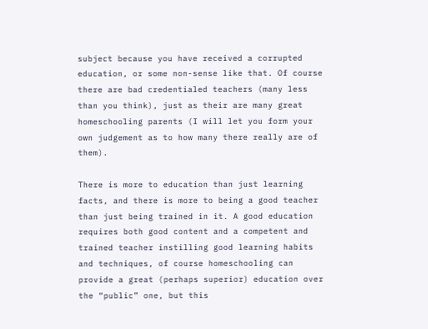subject because you have received a corrupted education, or some non-sense like that. Of course there are bad credentialed teachers (many less than you think), just as their are many great homeschooling parents (I will let you form your own judgement as to how many there really are of them).

There is more to education than just learning facts, and there is more to being a good teacher than just being trained in it. A good education requires both good content and a competent and trained teacher instilling good learning habits and techniques, of course homeschooling can provide a great (perhaps superior) education over the “public” one, but this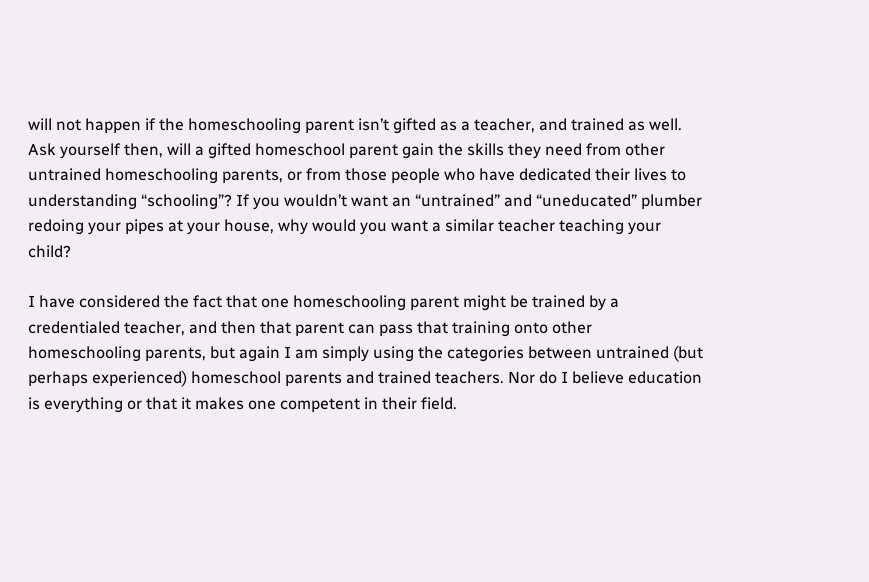will not happen if the homeschooling parent isn’t gifted as a teacher, and trained as well. Ask yourself then, will a gifted homeschool parent gain the skills they need from other untrained homeschooling parents, or from those people who have dedicated their lives to understanding “schooling”? If you wouldn’t want an “untrained” and “uneducated” plumber redoing your pipes at your house, why would you want a similar teacher teaching your child?

I have considered the fact that one homeschooling parent might be trained by a credentialed teacher, and then that parent can pass that training onto other homeschooling parents, but again I am simply using the categories between untrained (but perhaps experienced) homeschool parents and trained teachers. Nor do I believe education is everything or that it makes one competent in their field.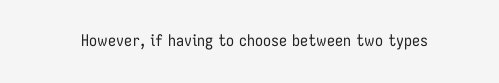However, if having to choose between two types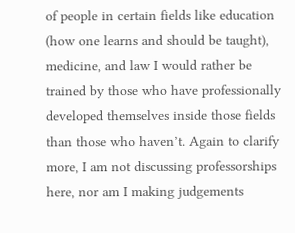of people in certain fields like education (how one learns and should be taught), medicine, and law I would rather be trained by those who have professionally developed themselves inside those fields than those who haven’t. Again to clarify more, I am not discussing professorships here, nor am I making judgements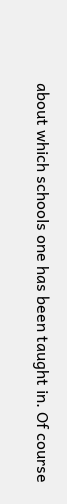about which schools one has been taught in. Of course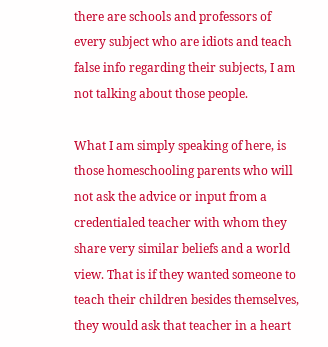there are schools and professors of every subject who are idiots and teach false info regarding their subjects, I am not talking about those people.

What I am simply speaking of here, is those homeschooling parents who will not ask the advice or input from a credentialed teacher with whom they share very similar beliefs and a world view. That is if they wanted someone to teach their children besides themselves, they would ask that teacher in a heart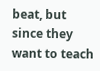beat, but since they want to teach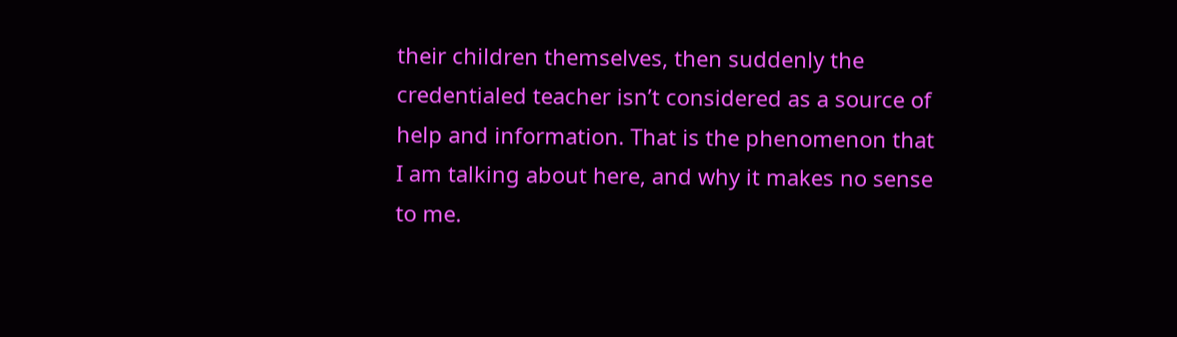their children themselves, then suddenly the credentialed teacher isn’t considered as a source of help and information. That is the phenomenon that I am talking about here, and why it makes no sense to me.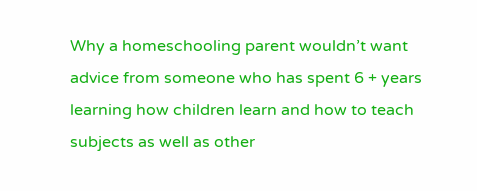Why a homeschooling parent wouldn’t want advice from someone who has spent 6 + years learning how children learn and how to teach subjects as well as other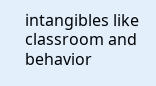intangibles like classroom and behavior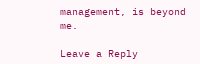management, is beyond me.

Leave a Reply